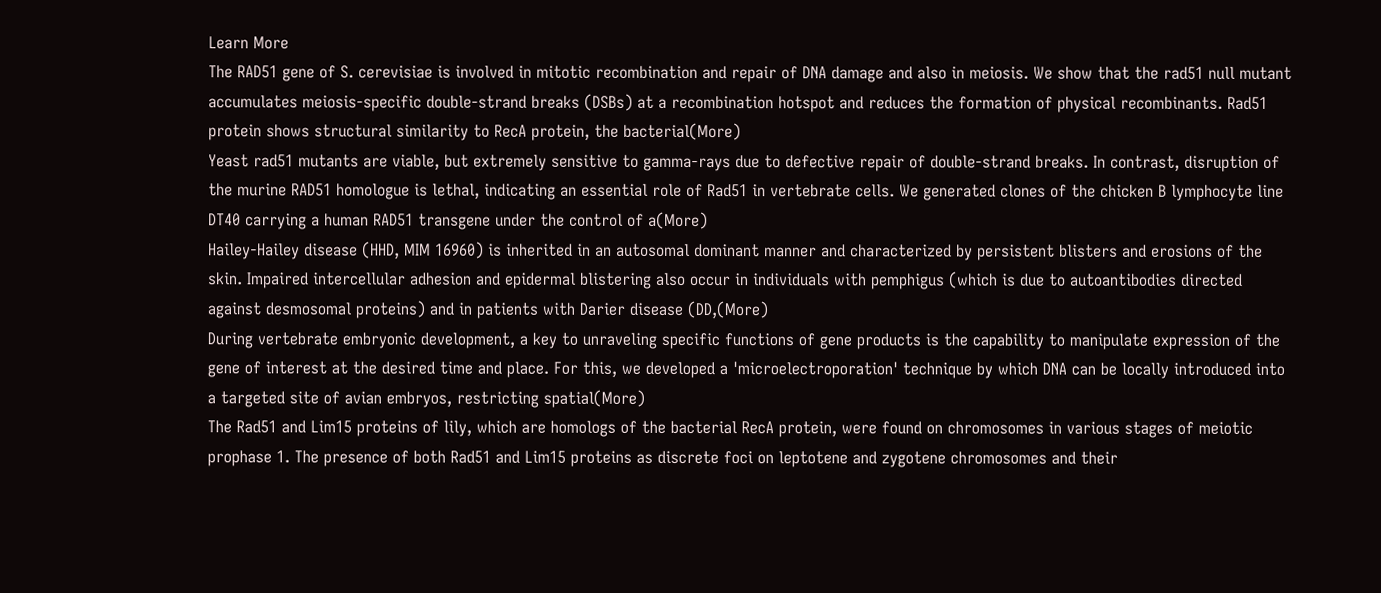Learn More
The RAD51 gene of S. cerevisiae is involved in mitotic recombination and repair of DNA damage and also in meiosis. We show that the rad51 null mutant accumulates meiosis-specific double-strand breaks (DSBs) at a recombination hotspot and reduces the formation of physical recombinants. Rad51 protein shows structural similarity to RecA protein, the bacterial(More)
Yeast rad51 mutants are viable, but extremely sensitive to gamma-rays due to defective repair of double-strand breaks. In contrast, disruption of the murine RAD51 homologue is lethal, indicating an essential role of Rad51 in vertebrate cells. We generated clones of the chicken B lymphocyte line DT40 carrying a human RAD51 transgene under the control of a(More)
Hailey-Hailey disease (HHD, MIM 16960) is inherited in an autosomal dominant manner and characterized by persistent blisters and erosions of the skin. Impaired intercellular adhesion and epidermal blistering also occur in individuals with pemphigus (which is due to autoantibodies directed against desmosomal proteins) and in patients with Darier disease (DD,(More)
During vertebrate embryonic development, a key to unraveling specific functions of gene products is the capability to manipulate expression of the gene of interest at the desired time and place. For this, we developed a 'microelectroporation' technique by which DNA can be locally introduced into a targeted site of avian embryos, restricting spatial(More)
The Rad51 and Lim15 proteins of lily, which are homologs of the bacterial RecA protein, were found on chromosomes in various stages of meiotic prophase 1. The presence of both Rad51 and Lim15 proteins as discrete foci on leptotene and zygotene chromosomes and their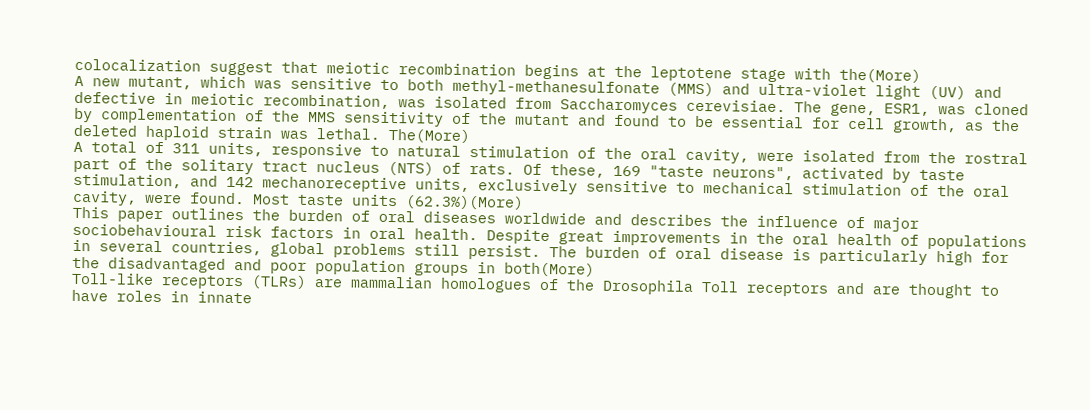colocalization suggest that meiotic recombination begins at the leptotene stage with the(More)
A new mutant, which was sensitive to both methyl-methanesulfonate (MMS) and ultra-violet light (UV) and defective in meiotic recombination, was isolated from Saccharomyces cerevisiae. The gene, ESR1, was cloned by complementation of the MMS sensitivity of the mutant and found to be essential for cell growth, as the deleted haploid strain was lethal. The(More)
A total of 311 units, responsive to natural stimulation of the oral cavity, were isolated from the rostral part of the solitary tract nucleus (NTS) of rats. Of these, 169 "taste neurons", activated by taste stimulation, and 142 mechanoreceptive units, exclusively sensitive to mechanical stimulation of the oral cavity, were found. Most taste units (62.3%)(More)
This paper outlines the burden of oral diseases worldwide and describes the influence of major sociobehavioural risk factors in oral health. Despite great improvements in the oral health of populations in several countries, global problems still persist. The burden of oral disease is particularly high for the disadvantaged and poor population groups in both(More)
Toll-like receptors (TLRs) are mammalian homologues of the Drosophila Toll receptors and are thought to have roles in innate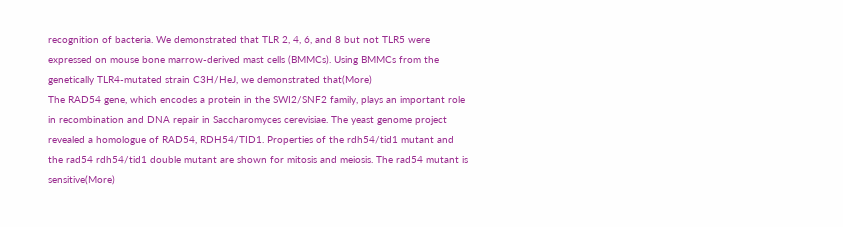recognition of bacteria. We demonstrated that TLR 2, 4, 6, and 8 but not TLR5 were expressed on mouse bone marrow-derived mast cells (BMMCs). Using BMMCs from the genetically TLR4-mutated strain C3H/HeJ, we demonstrated that(More)
The RAD54 gene, which encodes a protein in the SWI2/SNF2 family, plays an important role in recombination and DNA repair in Saccharomyces cerevisiae. The yeast genome project revealed a homologue of RAD54, RDH54/TID1. Properties of the rdh54/tid1 mutant and the rad54 rdh54/tid1 double mutant are shown for mitosis and meiosis. The rad54 mutant is sensitive(More)